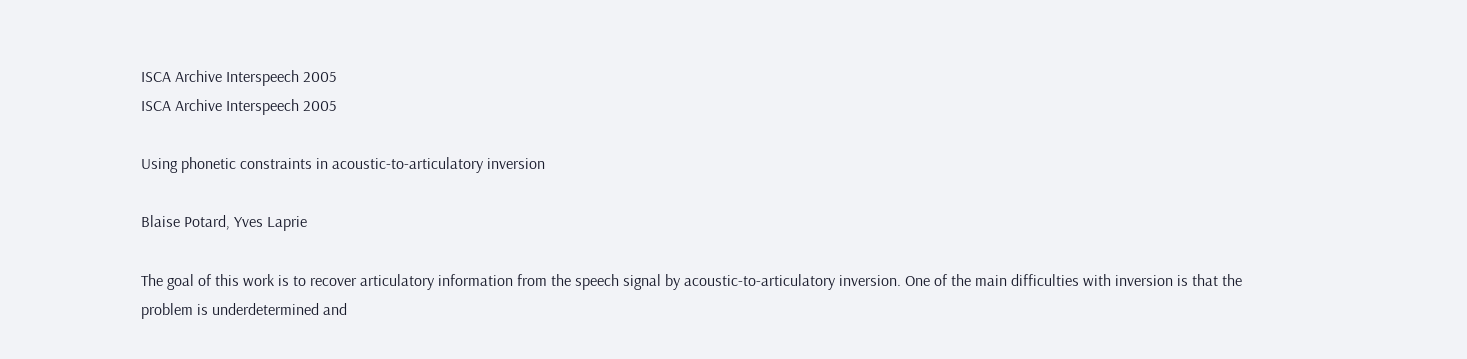ISCA Archive Interspeech 2005
ISCA Archive Interspeech 2005

Using phonetic constraints in acoustic-to-articulatory inversion

Blaise Potard, Yves Laprie

The goal of this work is to recover articulatory information from the speech signal by acoustic-to-articulatory inversion. One of the main difficulties with inversion is that the problem is underdetermined and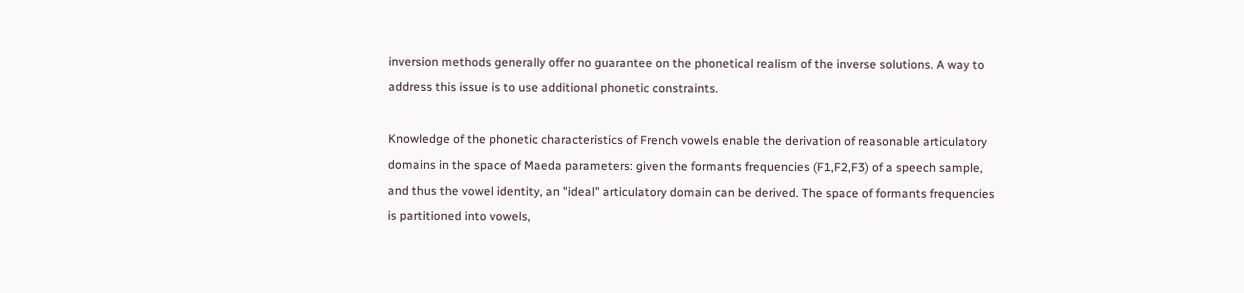inversion methods generally offer no guarantee on the phonetical realism of the inverse solutions. A way to address this issue is to use additional phonetic constraints.

Knowledge of the phonetic characteristics of French vowels enable the derivation of reasonable articulatory domains in the space of Maeda parameters: given the formants frequencies (F1,F2,F3) of a speech sample, and thus the vowel identity, an "ideal" articulatory domain can be derived. The space of formants frequencies is partitioned into vowels,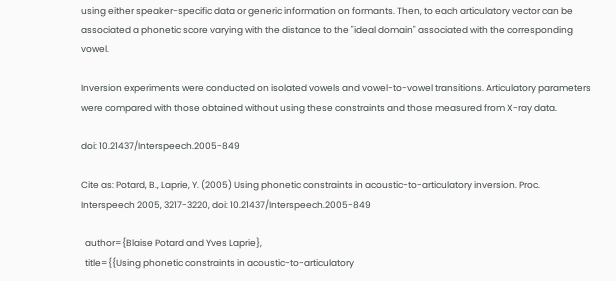using either speaker-specific data or generic information on formants. Then, to each articulatory vector can be associated a phonetic score varying with the distance to the "ideal domain" associated with the corresponding vowel.

Inversion experiments were conducted on isolated vowels and vowel-to-vowel transitions. Articulatory parameters were compared with those obtained without using these constraints and those measured from X-ray data.

doi: 10.21437/Interspeech.2005-849

Cite as: Potard, B., Laprie, Y. (2005) Using phonetic constraints in acoustic-to-articulatory inversion. Proc. Interspeech 2005, 3217-3220, doi: 10.21437/Interspeech.2005-849

  author={Blaise Potard and Yves Laprie},
  title={{Using phonetic constraints in acoustic-to-articulatory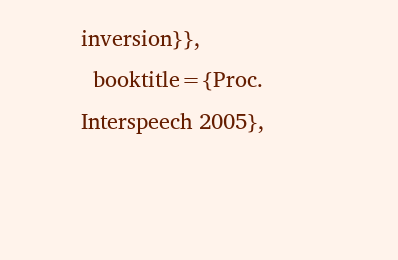inversion}},
  booktitle={Proc. Interspeech 2005},